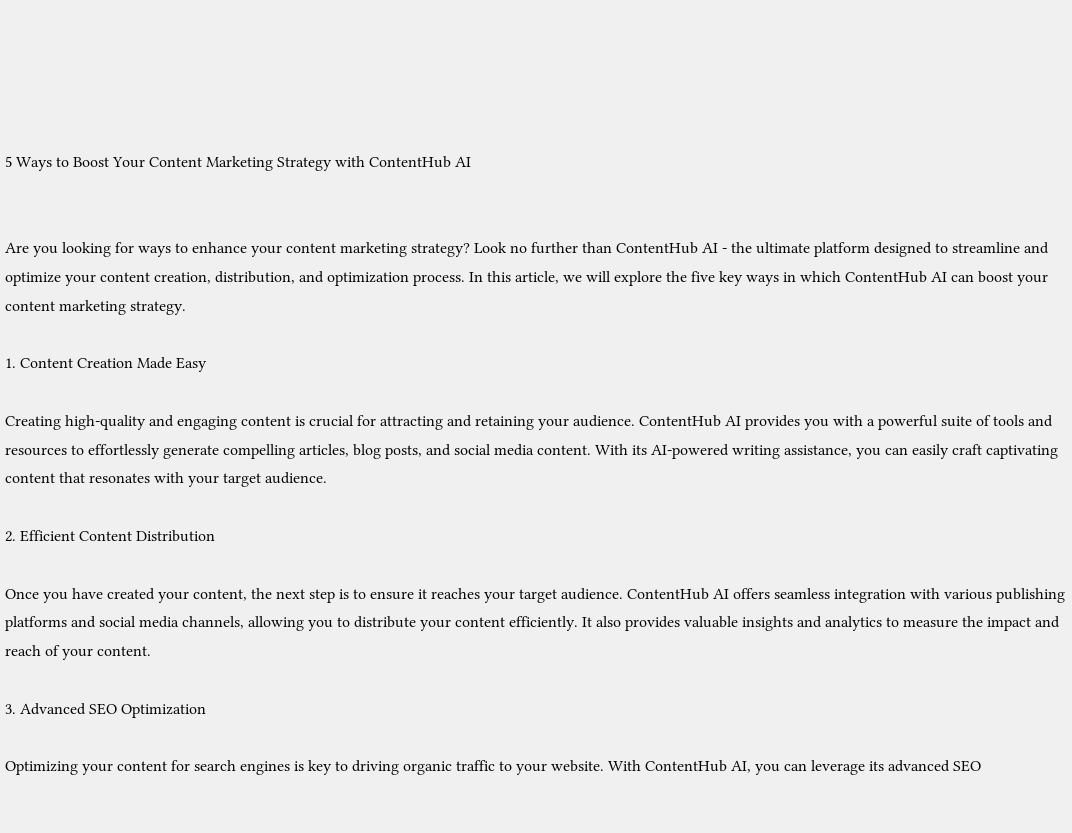5 Ways to Boost Your Content Marketing Strategy with ContentHub AI


Are you looking for ways to enhance your content marketing strategy? Look no further than ContentHub AI - the ultimate platform designed to streamline and optimize your content creation, distribution, and optimization process. In this article, we will explore the five key ways in which ContentHub AI can boost your content marketing strategy.

1. Content Creation Made Easy

Creating high-quality and engaging content is crucial for attracting and retaining your audience. ContentHub AI provides you with a powerful suite of tools and resources to effortlessly generate compelling articles, blog posts, and social media content. With its AI-powered writing assistance, you can easily craft captivating content that resonates with your target audience.

2. Efficient Content Distribution

Once you have created your content, the next step is to ensure it reaches your target audience. ContentHub AI offers seamless integration with various publishing platforms and social media channels, allowing you to distribute your content efficiently. It also provides valuable insights and analytics to measure the impact and reach of your content.

3. Advanced SEO Optimization

Optimizing your content for search engines is key to driving organic traffic to your website. With ContentHub AI, you can leverage its advanced SEO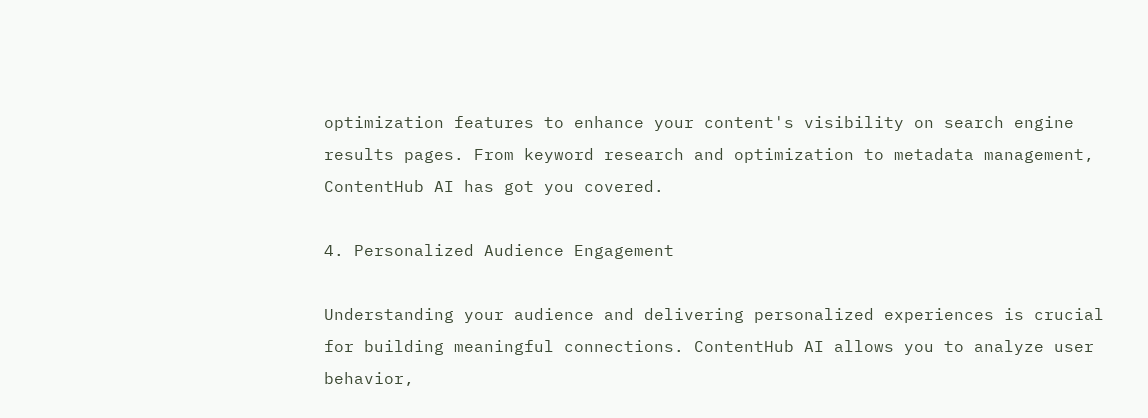optimization features to enhance your content's visibility on search engine results pages. From keyword research and optimization to metadata management, ContentHub AI has got you covered.

4. Personalized Audience Engagement

Understanding your audience and delivering personalized experiences is crucial for building meaningful connections. ContentHub AI allows you to analyze user behavior,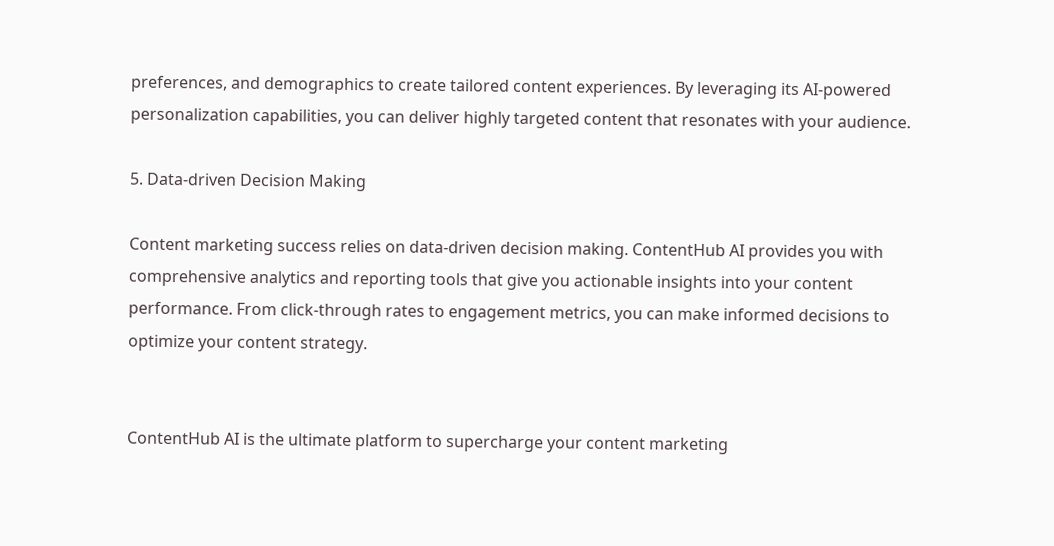preferences, and demographics to create tailored content experiences. By leveraging its AI-powered personalization capabilities, you can deliver highly targeted content that resonates with your audience.

5. Data-driven Decision Making

Content marketing success relies on data-driven decision making. ContentHub AI provides you with comprehensive analytics and reporting tools that give you actionable insights into your content performance. From click-through rates to engagement metrics, you can make informed decisions to optimize your content strategy.


ContentHub AI is the ultimate platform to supercharge your content marketing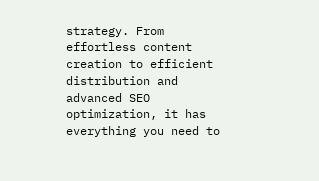strategy. From effortless content creation to efficient distribution and advanced SEO optimization, it has everything you need to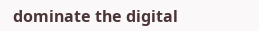dominate the digital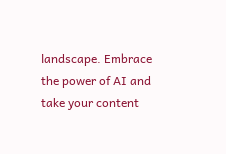landscape. Embrace the power of AI and take your content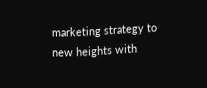marketing strategy to new heights with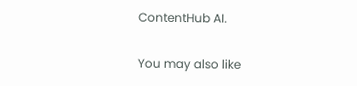ContentHub AI.

You may also like